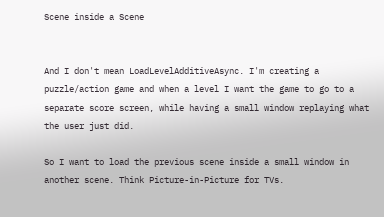Scene inside a Scene


And I don't mean LoadLevelAdditiveAsync. I'm creating a puzzle/action game and when a level I want the game to go to a separate score screen, while having a small window replaying what the user just did.

So I want to load the previous scene inside a small window in another scene. Think Picture-in-Picture for TVs.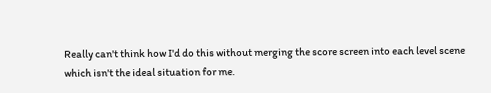Really can't think how I'd do this without merging the score screen into each level scene which isn't the ideal situation for me.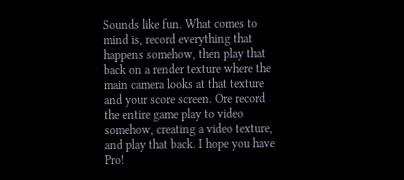Sounds like fun. What comes to mind is, record everything that happens somehow, then play that back on a render texture where the main camera looks at that texture and your score screen. Ore record the entire game play to video somehow, creating a video texture, and play that back. I hope you have Pro!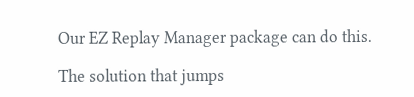Our EZ Replay Manager package can do this.

The solution that jumps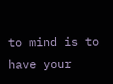to mind is to have your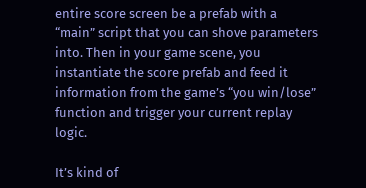entire score screen be a prefab with a “main” script that you can shove parameters into. Then in your game scene, you instantiate the score prefab and feed it information from the game’s “you win/lose” function and trigger your current replay logic.

It’s kind of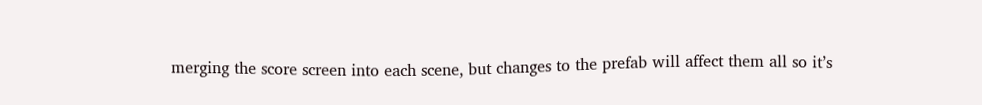merging the score screen into each scene, but changes to the prefab will affect them all so it’s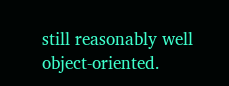still reasonably well object-oriented.